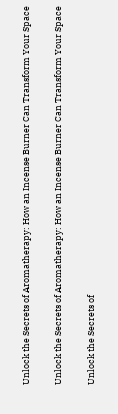Unlock the Secrets of Aromatherapy: How an Incense Burner Can Transform Your Space

Unlock the Secrets of Aromatherapy: How an Incense Burner Can Transform Your Space

Unlock the Secrets of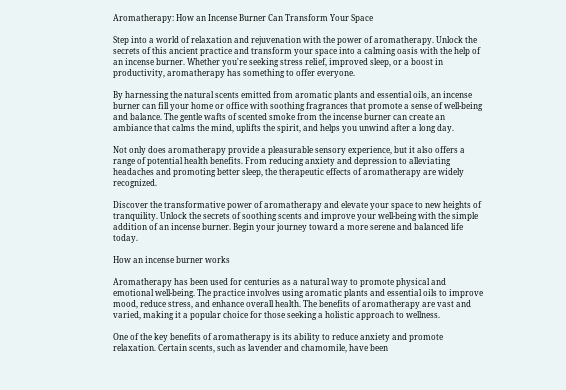Aromatherapy: How an Incense Burner Can Transform Your Space

Step into a world of relaxation and rejuvenation with the power of aromatherapy. Unlock the secrets of this ancient practice and transform your space into a calming oasis with the help of an incense burner. Whether you're seeking stress relief, improved sleep, or a boost in productivity, aromatherapy has something to offer everyone.

By harnessing the natural scents emitted from aromatic plants and essential oils, an incense burner can fill your home or office with soothing fragrances that promote a sense of well-being and balance. The gentle wafts of scented smoke from the incense burner can create an ambiance that calms the mind, uplifts the spirit, and helps you unwind after a long day.

Not only does aromatherapy provide a pleasurable sensory experience, but it also offers a range of potential health benefits. From reducing anxiety and depression to alleviating headaches and promoting better sleep, the therapeutic effects of aromatherapy are widely recognized.

Discover the transformative power of aromatherapy and elevate your space to new heights of tranquility. Unlock the secrets of soothing scents and improve your well-being with the simple addition of an incense burner. Begin your journey toward a more serene and balanced life today.

How an incense burner works

Aromatherapy has been used for centuries as a natural way to promote physical and emotional well-being. The practice involves using aromatic plants and essential oils to improve mood, reduce stress, and enhance overall health. The benefits of aromatherapy are vast and varied, making it a popular choice for those seeking a holistic approach to wellness.

One of the key benefits of aromatherapy is its ability to reduce anxiety and promote relaxation. Certain scents, such as lavender and chamomile, have been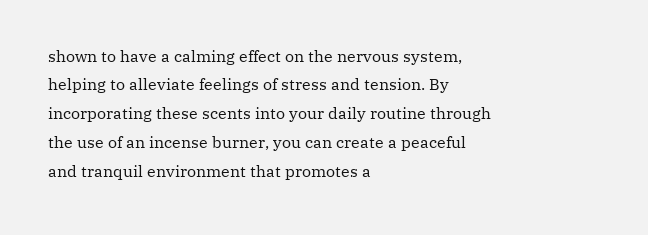shown to have a calming effect on the nervous system, helping to alleviate feelings of stress and tension. By incorporating these scents into your daily routine through the use of an incense burner, you can create a peaceful and tranquil environment that promotes a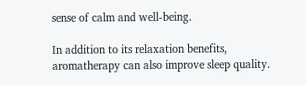sense of calm and well-being.

In addition to its relaxation benefits, aromatherapy can also improve sleep quality.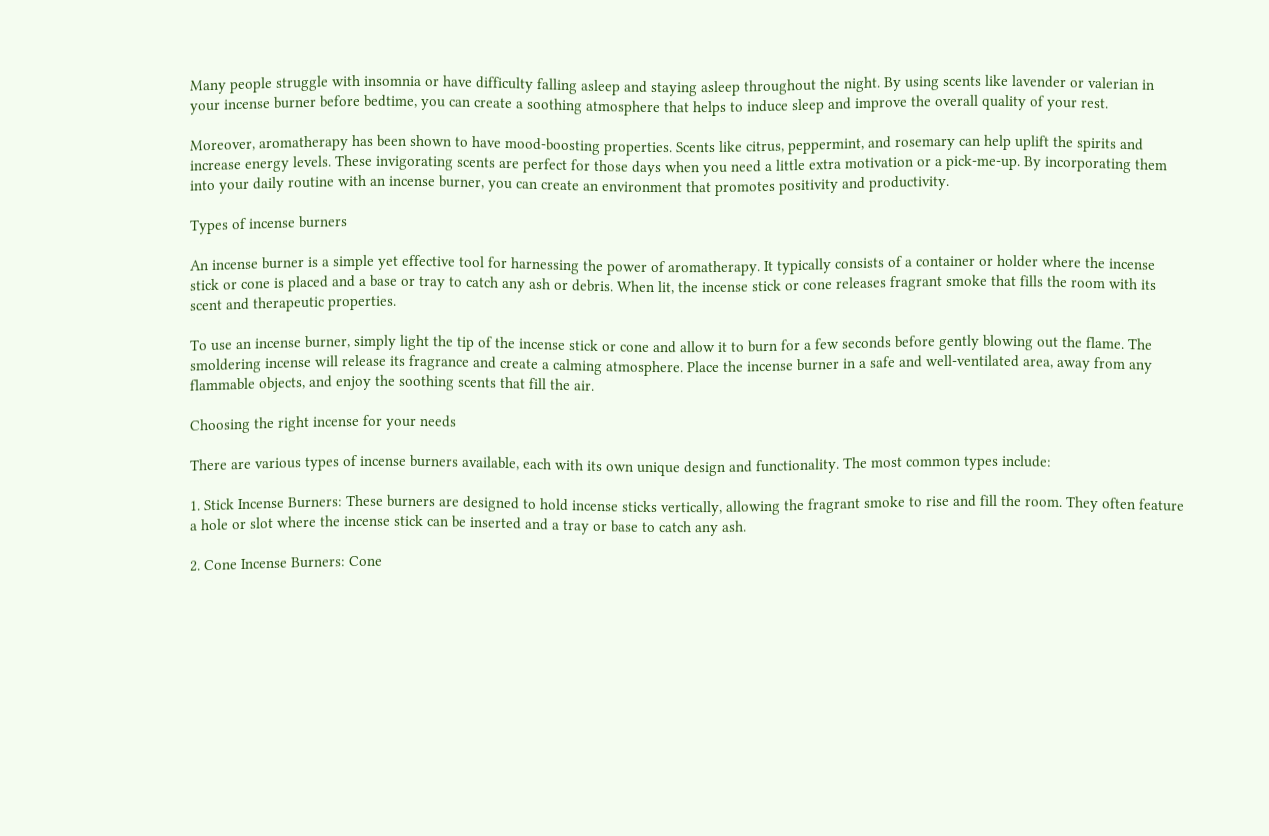Many people struggle with insomnia or have difficulty falling asleep and staying asleep throughout the night. By using scents like lavender or valerian in your incense burner before bedtime, you can create a soothing atmosphere that helps to induce sleep and improve the overall quality of your rest.

Moreover, aromatherapy has been shown to have mood-boosting properties. Scents like citrus, peppermint, and rosemary can help uplift the spirits and increase energy levels. These invigorating scents are perfect for those days when you need a little extra motivation or a pick-me-up. By incorporating them into your daily routine with an incense burner, you can create an environment that promotes positivity and productivity.

Types of incense burners

An incense burner is a simple yet effective tool for harnessing the power of aromatherapy. It typically consists of a container or holder where the incense stick or cone is placed and a base or tray to catch any ash or debris. When lit, the incense stick or cone releases fragrant smoke that fills the room with its scent and therapeutic properties.

To use an incense burner, simply light the tip of the incense stick or cone and allow it to burn for a few seconds before gently blowing out the flame. The smoldering incense will release its fragrance and create a calming atmosphere. Place the incense burner in a safe and well-ventilated area, away from any flammable objects, and enjoy the soothing scents that fill the air.

Choosing the right incense for your needs

There are various types of incense burners available, each with its own unique design and functionality. The most common types include:

1. Stick Incense Burners: These burners are designed to hold incense sticks vertically, allowing the fragrant smoke to rise and fill the room. They often feature a hole or slot where the incense stick can be inserted and a tray or base to catch any ash.

2. Cone Incense Burners: Cone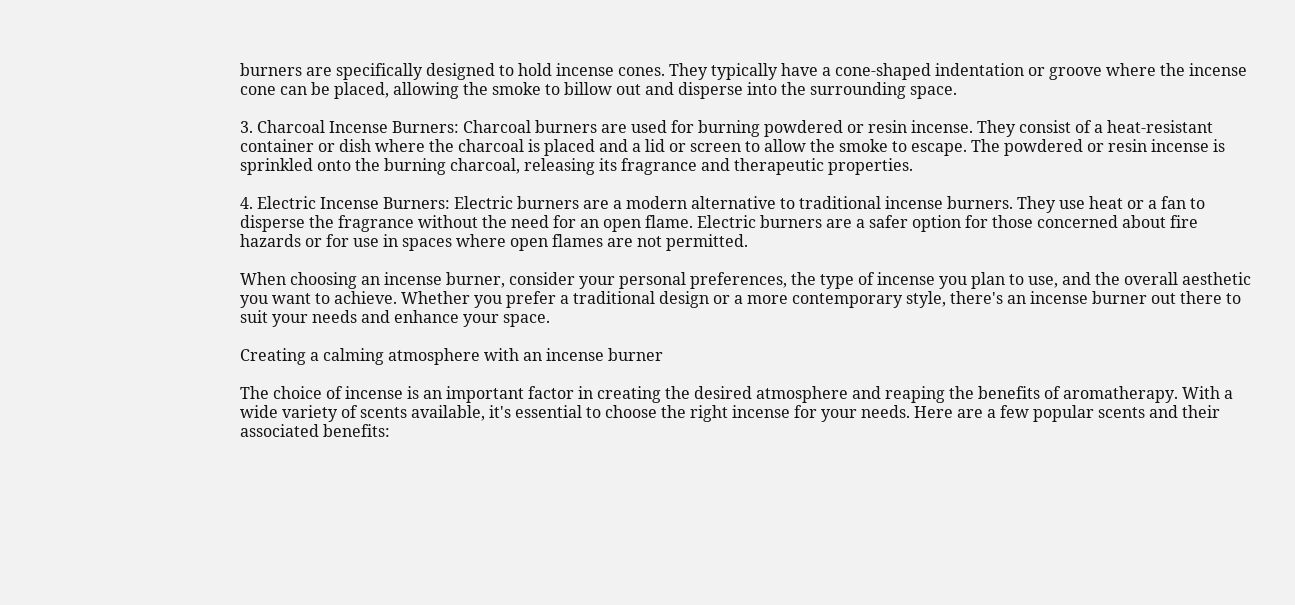burners are specifically designed to hold incense cones. They typically have a cone-shaped indentation or groove where the incense cone can be placed, allowing the smoke to billow out and disperse into the surrounding space.

3. Charcoal Incense Burners: Charcoal burners are used for burning powdered or resin incense. They consist of a heat-resistant container or dish where the charcoal is placed and a lid or screen to allow the smoke to escape. The powdered or resin incense is sprinkled onto the burning charcoal, releasing its fragrance and therapeutic properties.

4. Electric Incense Burners: Electric burners are a modern alternative to traditional incense burners. They use heat or a fan to disperse the fragrance without the need for an open flame. Electric burners are a safer option for those concerned about fire hazards or for use in spaces where open flames are not permitted.

When choosing an incense burner, consider your personal preferences, the type of incense you plan to use, and the overall aesthetic you want to achieve. Whether you prefer a traditional design or a more contemporary style, there's an incense burner out there to suit your needs and enhance your space.

Creating a calming atmosphere with an incense burner

The choice of incense is an important factor in creating the desired atmosphere and reaping the benefits of aromatherapy. With a wide variety of scents available, it's essential to choose the right incense for your needs. Here are a few popular scents and their associated benefits: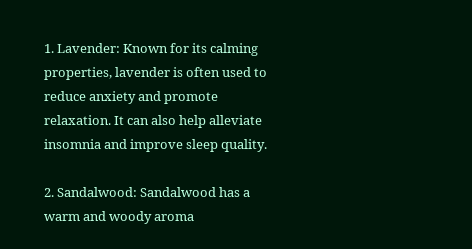1. Lavender: Known for its calming properties, lavender is often used to reduce anxiety and promote relaxation. It can also help alleviate insomnia and improve sleep quality.

2. Sandalwood: Sandalwood has a warm and woody aroma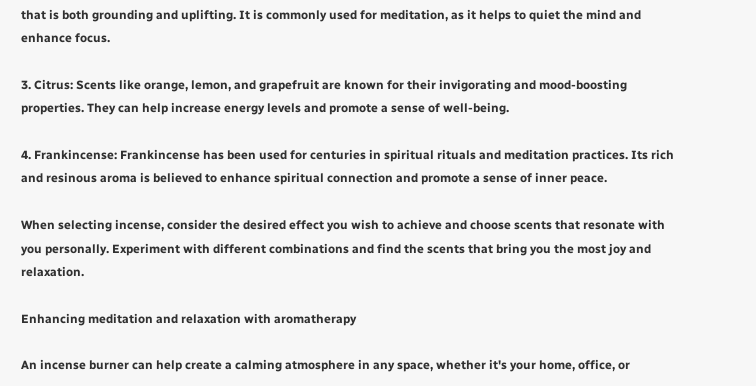that is both grounding and uplifting. It is commonly used for meditation, as it helps to quiet the mind and enhance focus.

3. Citrus: Scents like orange, lemon, and grapefruit are known for their invigorating and mood-boosting properties. They can help increase energy levels and promote a sense of well-being.

4. Frankincense: Frankincense has been used for centuries in spiritual rituals and meditation practices. Its rich and resinous aroma is believed to enhance spiritual connection and promote a sense of inner peace.

When selecting incense, consider the desired effect you wish to achieve and choose scents that resonate with you personally. Experiment with different combinations and find the scents that bring you the most joy and relaxation.

Enhancing meditation and relaxation with aromatherapy

An incense burner can help create a calming atmosphere in any space, whether it's your home, office, or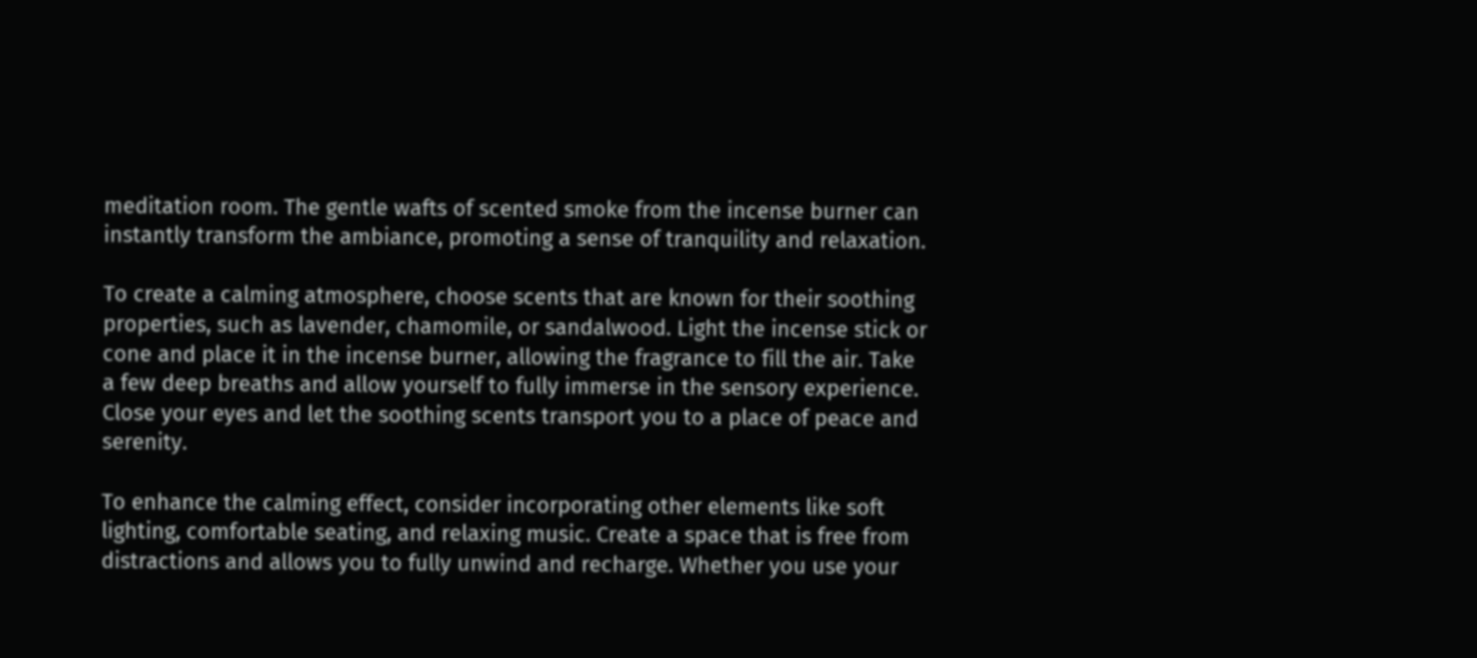meditation room. The gentle wafts of scented smoke from the incense burner can instantly transform the ambiance, promoting a sense of tranquility and relaxation.

To create a calming atmosphere, choose scents that are known for their soothing properties, such as lavender, chamomile, or sandalwood. Light the incense stick or cone and place it in the incense burner, allowing the fragrance to fill the air. Take a few deep breaths and allow yourself to fully immerse in the sensory experience. Close your eyes and let the soothing scents transport you to a place of peace and serenity.

To enhance the calming effect, consider incorporating other elements like soft lighting, comfortable seating, and relaxing music. Create a space that is free from distractions and allows you to fully unwind and recharge. Whether you use your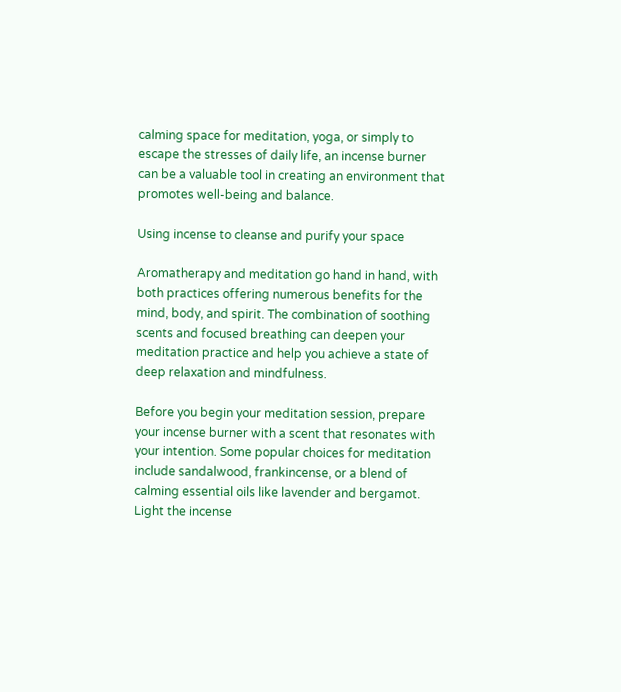calming space for meditation, yoga, or simply to escape the stresses of daily life, an incense burner can be a valuable tool in creating an environment that promotes well-being and balance.

Using incense to cleanse and purify your space

Aromatherapy and meditation go hand in hand, with both practices offering numerous benefits for the mind, body, and spirit. The combination of soothing scents and focused breathing can deepen your meditation practice and help you achieve a state of deep relaxation and mindfulness.

Before you begin your meditation session, prepare your incense burner with a scent that resonates with your intention. Some popular choices for meditation include sandalwood, frankincense, or a blend of calming essential oils like lavender and bergamot. Light the incense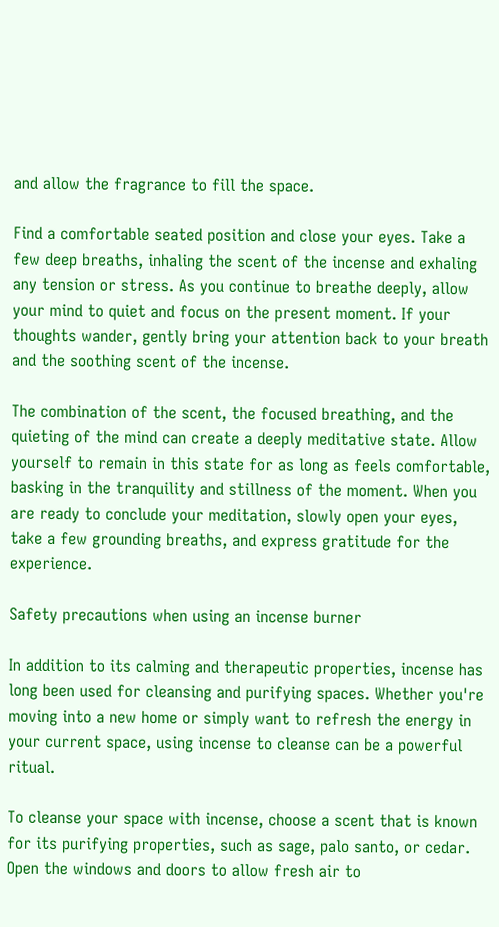and allow the fragrance to fill the space.

Find a comfortable seated position and close your eyes. Take a few deep breaths, inhaling the scent of the incense and exhaling any tension or stress. As you continue to breathe deeply, allow your mind to quiet and focus on the present moment. If your thoughts wander, gently bring your attention back to your breath and the soothing scent of the incense.

The combination of the scent, the focused breathing, and the quieting of the mind can create a deeply meditative state. Allow yourself to remain in this state for as long as feels comfortable, basking in the tranquility and stillness of the moment. When you are ready to conclude your meditation, slowly open your eyes, take a few grounding breaths, and express gratitude for the experience.

Safety precautions when using an incense burner

In addition to its calming and therapeutic properties, incense has long been used for cleansing and purifying spaces. Whether you're moving into a new home or simply want to refresh the energy in your current space, using incense to cleanse can be a powerful ritual.

To cleanse your space with incense, choose a scent that is known for its purifying properties, such as sage, palo santo, or cedar. Open the windows and doors to allow fresh air to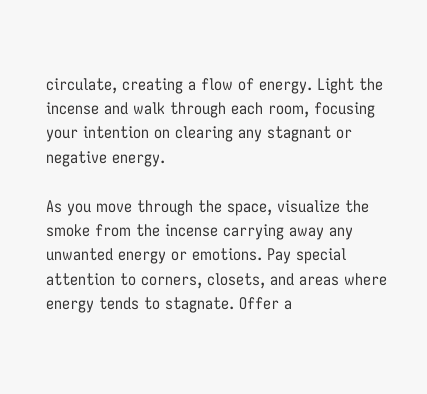circulate, creating a flow of energy. Light the incense and walk through each room, focusing your intention on clearing any stagnant or negative energy.

As you move through the space, visualize the smoke from the incense carrying away any unwanted energy or emotions. Pay special attention to corners, closets, and areas where energy tends to stagnate. Offer a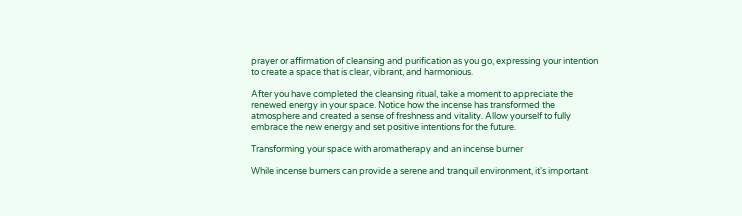prayer or affirmation of cleansing and purification as you go, expressing your intention to create a space that is clear, vibrant, and harmonious.

After you have completed the cleansing ritual, take a moment to appreciate the renewed energy in your space. Notice how the incense has transformed the atmosphere and created a sense of freshness and vitality. Allow yourself to fully embrace the new energy and set positive intentions for the future.

Transforming your space with aromatherapy and an incense burner

While incense burners can provide a serene and tranquil environment, it's important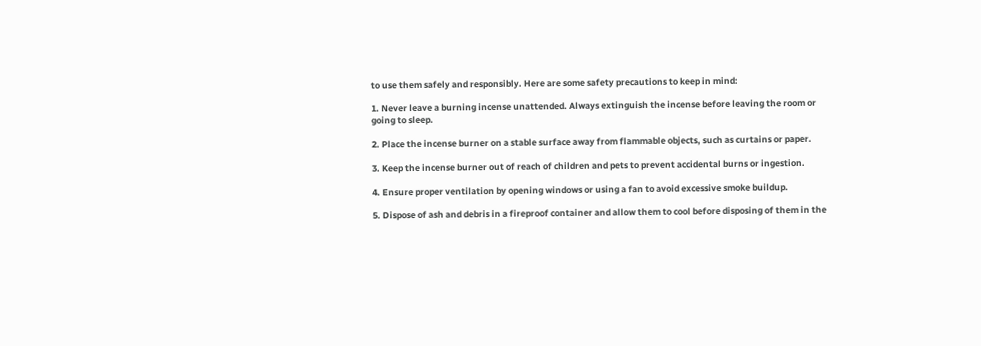to use them safely and responsibly. Here are some safety precautions to keep in mind:

1. Never leave a burning incense unattended. Always extinguish the incense before leaving the room or going to sleep.

2. Place the incense burner on a stable surface away from flammable objects, such as curtains or paper.

3. Keep the incense burner out of reach of children and pets to prevent accidental burns or ingestion.

4. Ensure proper ventilation by opening windows or using a fan to avoid excessive smoke buildup.

5. Dispose of ash and debris in a fireproof container and allow them to cool before disposing of them in the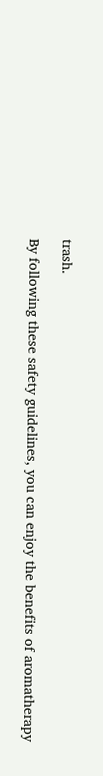trash.

By following these safety guidelines, you can enjoy the benefits of aromatherapy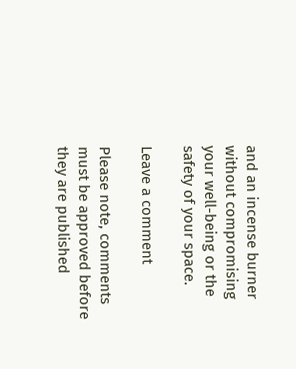and an incense burner without compromising your well-being or the safety of your space.

Leave a comment

Please note, comments must be approved before they are published